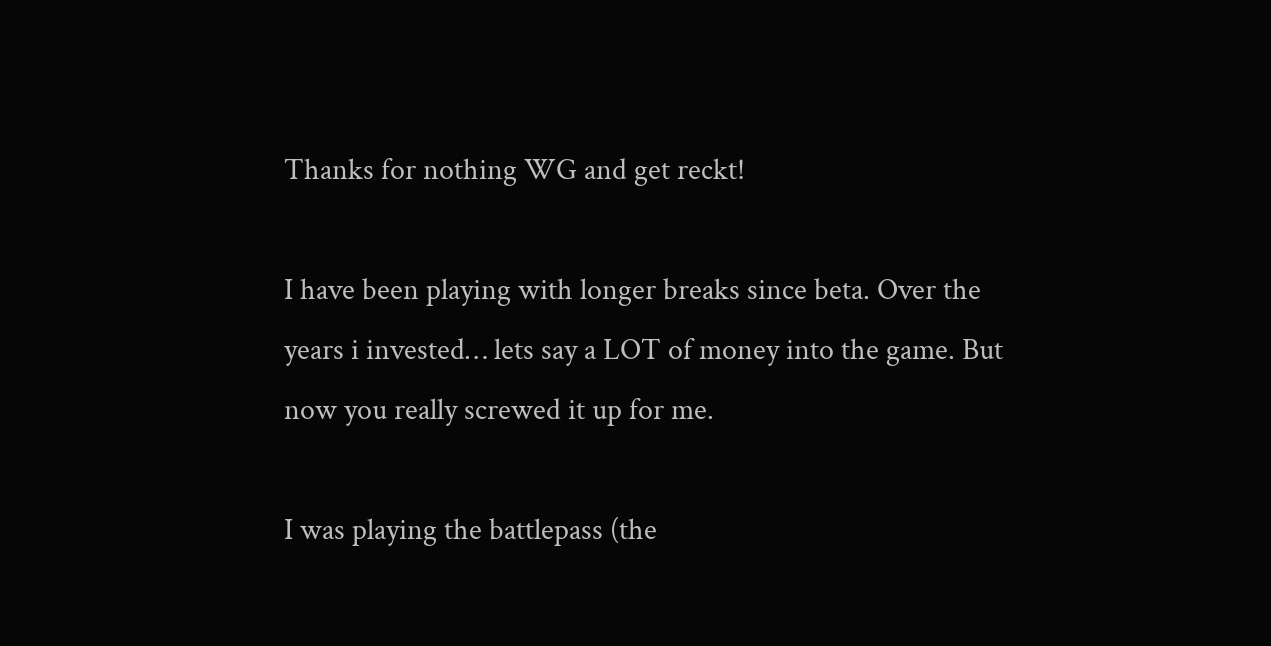Thanks for nothing WG and get reckt!

I have been playing with longer breaks since beta. Over the years i invested… lets say a LOT of money into the game. But now you really screwed it up for me.

I was playing the battlepass (the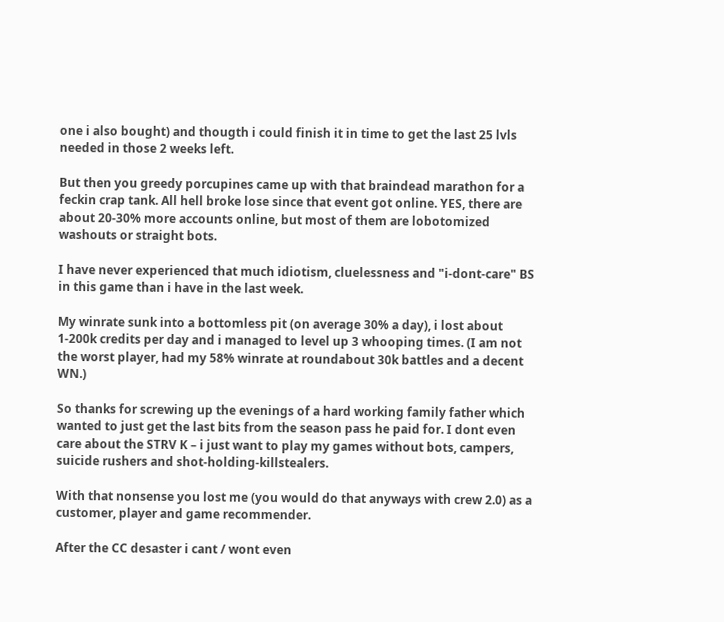one i also bought) and thougth i could finish it in time to get the last 25 lvls needed in those 2 weeks left.

But then you greedy porcupines came up with that braindead marathon for a feckin crap tank. All hell broke lose since that event got online. YES, there are about 20-30% more accounts online, but most of them are lobotomized washouts or straight bots.

I have never experienced that much idiotism, cluelessness and "i-dont-care" BS in this game than i have in the last week.

My winrate sunk into a bottomless pit (on average 30% a day), i lost about 1-200k credits per day and i managed to level up 3 whooping times. (I am not the worst player, had my 58% winrate at roundabout 30k battles and a decent WN.)

So thanks for screwing up the evenings of a hard working family father which wanted to just get the last bits from the season pass he paid for. I dont even care about the STRV K – i just want to play my games without bots, campers, suicide rushers and shot-holding-killstealers.

With that nonsense you lost me (you would do that anyways with crew 2.0) as a customer, player and game recommender.

After the CC desaster i cant / wont even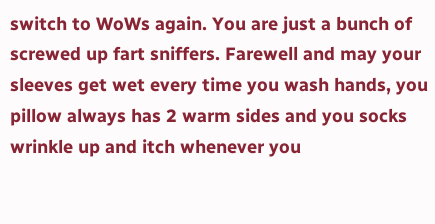switch to WoWs again. You are just a bunch of screwed up fart sniffers. Farewell and may your sleeves get wet every time you wash hands, you pillow always has 2 warm sides and you socks wrinkle up and itch whenever you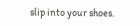slip into your shoes.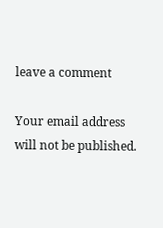leave a comment

Your email address will not be published.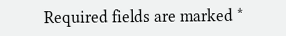Required fields are marked *